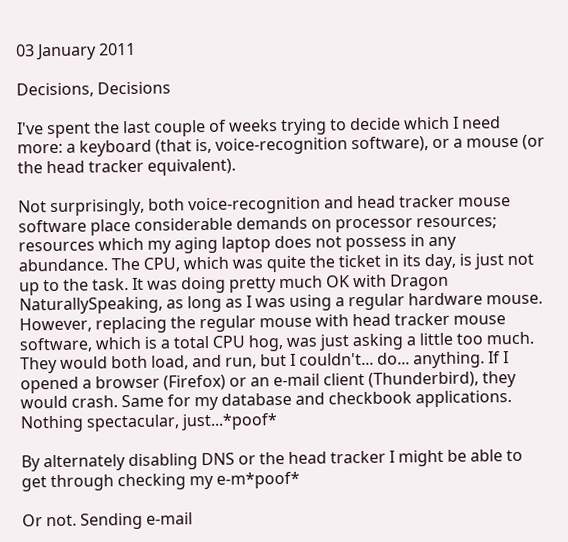03 January 2011

Decisions, Decisions

I've spent the last couple of weeks trying to decide which I need more: a keyboard (that is, voice-recognition software), or a mouse (or the head tracker equivalent).

Not surprisingly, both voice-recognition and head tracker mouse software place considerable demands on processor resources; resources which my aging laptop does not possess in any abundance. The CPU, which was quite the ticket in its day, is just not up to the task. It was doing pretty much OK with Dragon NaturallySpeaking, as long as I was using a regular hardware mouse. However, replacing the regular mouse with head tracker mouse software, which is a total CPU hog, was just asking a little too much. They would both load, and run, but I couldn't... do... anything. If I opened a browser (Firefox) or an e-mail client (Thunderbird), they would crash. Same for my database and checkbook applications. Nothing spectacular, just...*poof*

By alternately disabling DNS or the head tracker I might be able to get through checking my e-m*poof*

Or not. Sending e-mail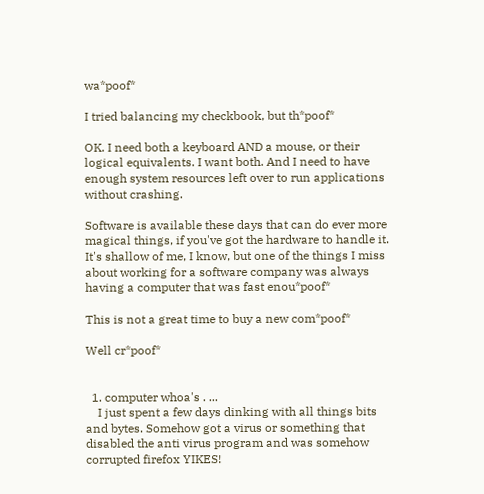wa*poof*

I tried balancing my checkbook, but th*poof*

OK. I need both a keyboard AND a mouse, or their logical equivalents. I want both. And I need to have enough system resources left over to run applications without crashing.

Software is available these days that can do ever more magical things, if you've got the hardware to handle it. It's shallow of me, I know, but one of the things I miss about working for a software company was always having a computer that was fast enou*poof*

This is not a great time to buy a new com*poof*

Well cr*poof*


  1. computer whoa's . ...
    I just spent a few days dinking with all things bits and bytes. Somehow got a virus or something that disabled the anti virus program and was somehow corrupted firefox YIKES!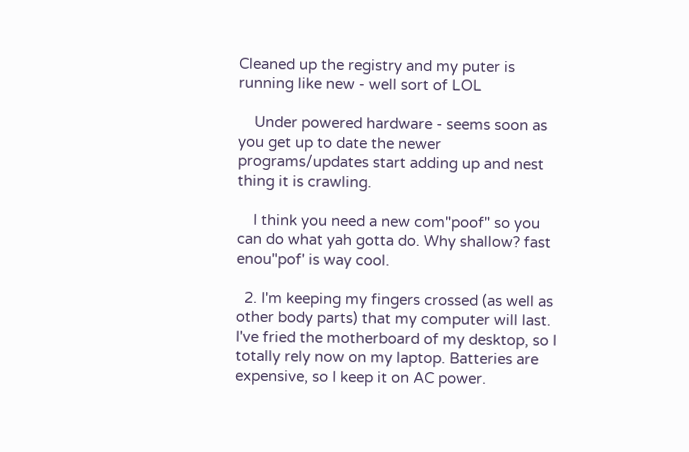Cleaned up the registry and my puter is running like new - well sort of LOL

    Under powered hardware - seems soon as you get up to date the newer programs/updates start adding up and nest thing it is crawling.

    I think you need a new com"poof" so you can do what yah gotta do. Why shallow? fast enou"pof' is way cool.

  2. I'm keeping my fingers crossed (as well as other body parts) that my computer will last. I've fried the motherboard of my desktop, so I totally rely now on my laptop. Batteries are expensive, so I keep it on AC power.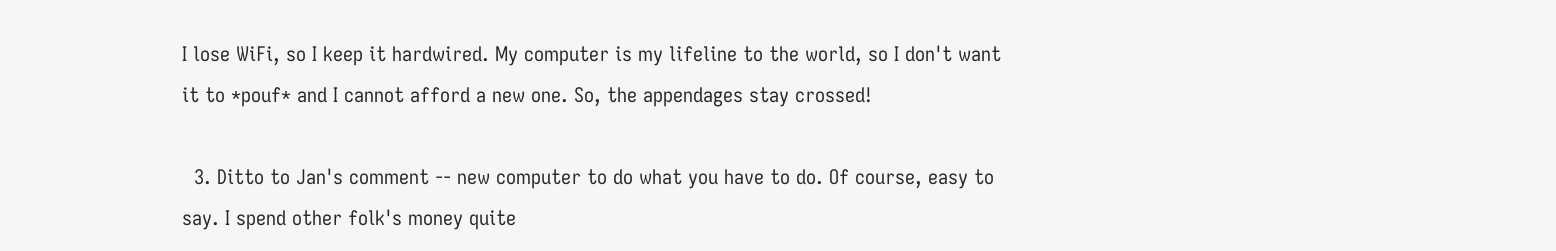I lose WiFi, so I keep it hardwired. My computer is my lifeline to the world, so I don't want it to *pouf* and I cannot afford a new one. So, the appendages stay crossed!

  3. Ditto to Jan's comment -- new computer to do what you have to do. Of course, easy to say. I spend other folk's money quite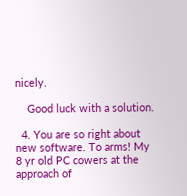nicely.

    Good luck with a solution.

  4. You are so right about new software. To arms! My 8 yr old PC cowers at the approach of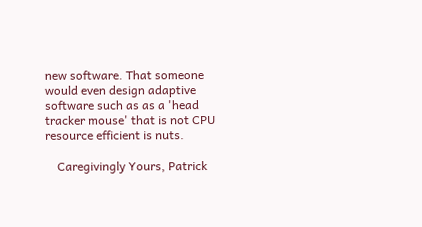new software. That someone would even design adaptive software such as as a 'head tracker mouse' that is not CPU resource efficient is nuts.

    Caregivingly Yours, Patrick